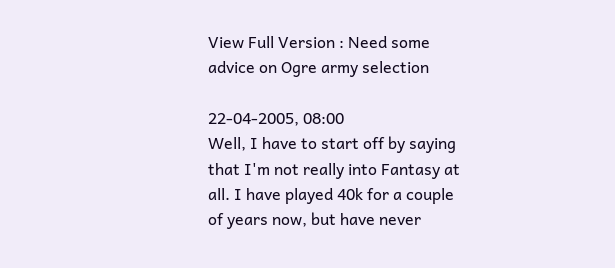View Full Version : Need some advice on Ogre army selection

22-04-2005, 08:00
Well, I have to start off by saying that I'm not really into Fantasy at all. I have played 40k for a couple of years now, but have never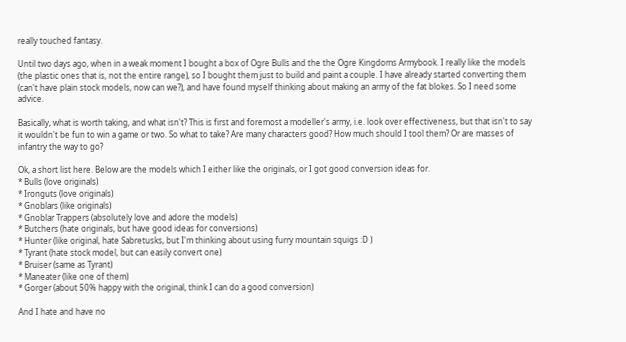really touched fantasy.

Until two days ago, when in a weak moment I bought a box of Ogre Bulls and the the Ogre Kingdoms Armybook. I really like the models (the plastic ones that is, not the entire range), so I bought them just to build and paint a couple. I have already started converting them (can't have plain stock models, now can we?), and have found myself thinking about making an army of the fat blokes. So I need some advice.

Basically, what is worth taking, and what isn't? This is first and foremost a modeller's army, i.e. look over effectiveness, but that isn't to say it wouldn't be fun to win a game or two. So what to take? Are many characters good? How much should I tool them? Or are masses of infantry the way to go?

Ok, a short list here. Below are the models which I either like the originals, or I got good conversion ideas for.
* Bulls (love originals)
* Ironguts (love originals)
* Gnoblars (like originals)
* Gnoblar Trappers (absolutely love and adore the models)
* Butchers (hate originals, but have good ideas for conversions)
* Hunter (like original, hate Sabretusks, but I'm thinking about using furry mountain squigs :D )
* Tyrant (hate stock model, but can easily convert one)
* Bruiser (same as Tyrant)
* Maneater (like one of them)
* Gorger (about 50% happy with the original, think I can do a good conversion)

And I hate and have no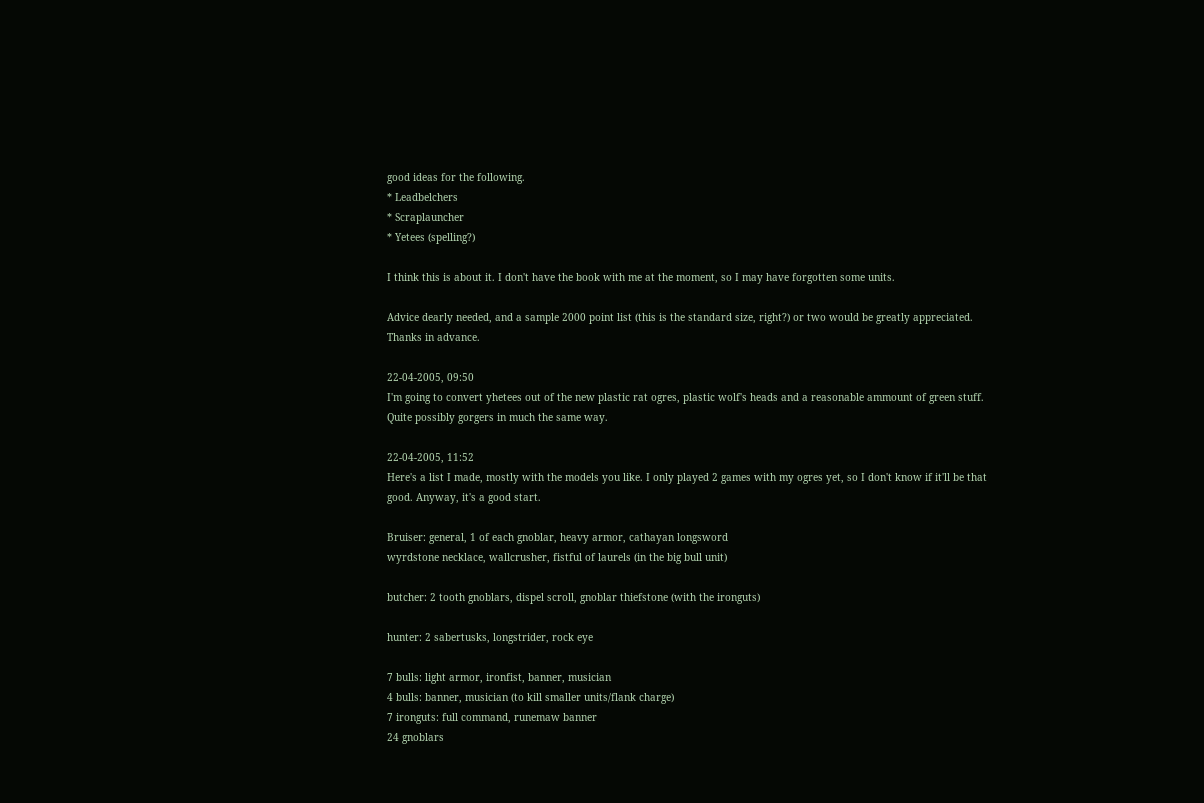good ideas for the following.
* Leadbelchers
* Scraplauncher
* Yetees (spelling?)

I think this is about it. I don't have the book with me at the moment, so I may have forgotten some units.

Advice dearly needed, and a sample 2000 point list (this is the standard size, right?) or two would be greatly appreciated. Thanks in advance.

22-04-2005, 09:50
I'm going to convert yhetees out of the new plastic rat ogres, plastic wolf's heads and a reasonable ammount of green stuff. Quite possibly gorgers in much the same way.

22-04-2005, 11:52
Here's a list I made, mostly with the models you like. I only played 2 games with my ogres yet, so I don't know if it'll be that good. Anyway, it's a good start.

Bruiser: general, 1 of each gnoblar, heavy armor, cathayan longsword
wyrdstone necklace, wallcrusher, fistful of laurels (in the big bull unit)

butcher: 2 tooth gnoblars, dispel scroll, gnoblar thiefstone (with the ironguts)

hunter: 2 sabertusks, longstrider, rock eye

7 bulls: light armor, ironfist, banner, musician
4 bulls: banner, musician (to kill smaller units/flank charge)
7 ironguts: full command, runemaw banner
24 gnoblars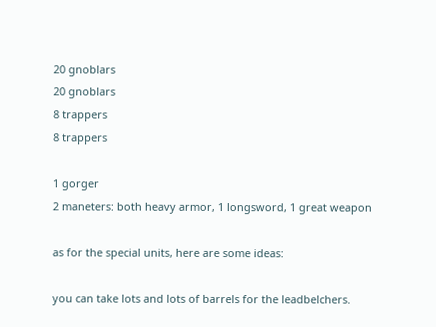20 gnoblars
20 gnoblars
8 trappers
8 trappers

1 gorger
2 maneters: both heavy armor, 1 longsword, 1 great weapon

as for the special units, here are some ideas:

you can take lots and lots of barrels for the leadbelchers.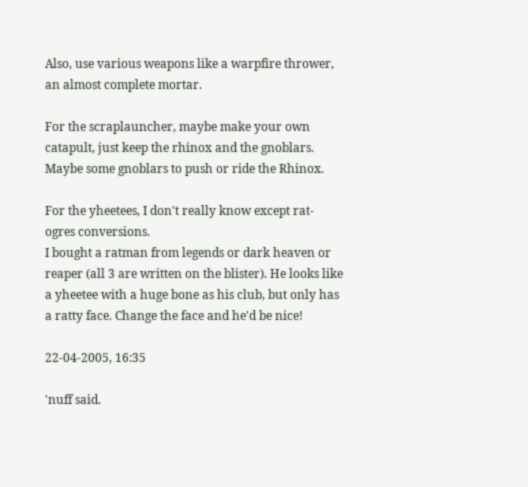Also, use various weapons like a warpfire thrower, an almost complete mortar.

For the scraplauncher, maybe make your own catapult, just keep the rhinox and the gnoblars. Maybe some gnoblars to push or ride the Rhinox.

For the yheetees, I don't really know except rat-ogres conversions.
I bought a ratman from legends or dark heaven or reaper (all 3 are written on the blister). He looks like a yheetee with a huge bone as his club, but only has a ratty face. Change the face and he'd be nice!

22-04-2005, 16:35

'nuff said.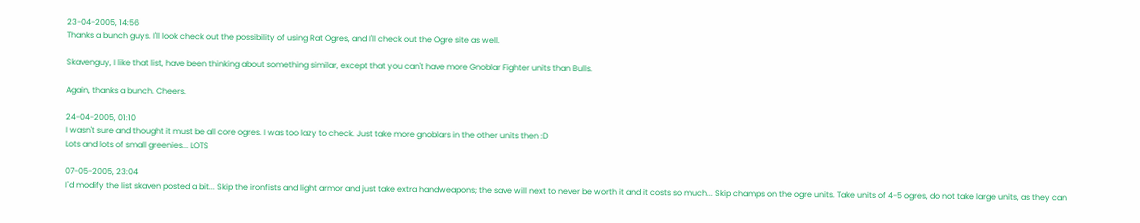23-04-2005, 14:56
Thanks a bunch guys. I'll look check out the possibility of using Rat Ogres, and I'll check out the Ogre site as well.

Skavenguy, I like that list, have been thinking about something similar, except that you can't have more Gnoblar Fighter units than Bulls.

Again, thanks a bunch. Cheers.

24-04-2005, 01:10
I wasn't sure and thought it must be all core ogres. I was too lazy to check. Just take more gnoblars in the other units then :D
Lots and lots of small greenies... LOTS

07-05-2005, 23:04
I`d modify the list skaven posted a bit... Skip the ironfists and light armor and just take extra handweapons; the save will next to never be worth it and it costs so much... Skip champs on the ogre units. Take units of 4-5 ogres, do not take large units, as they can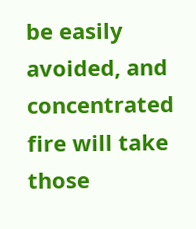be easily avoided, and concentrated fire will take those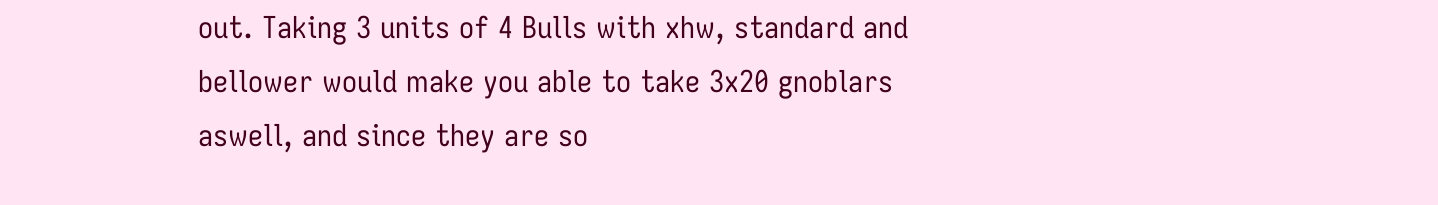out. Taking 3 units of 4 Bulls with xhw, standard and bellower would make you able to take 3x20 gnoblars aswell, and since they are so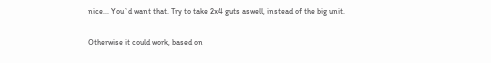nice... You`d want that. Try to take 2x4 guts aswell, instead of the big unit.

Otherwise it could work, based on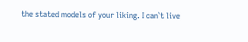the stated models of your liking. I can`t live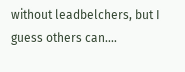without leadbelchers, but I guess others can....